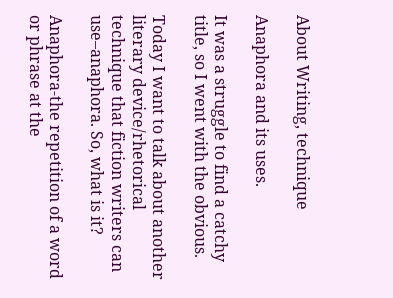About Writing, technique

Anaphora and its uses.

It was a struggle to find a catchy title, so I went with the obvious.

Today I want to talk about another literary device/rhetorical technique that fiction writers can use–anaphora. So, what is it?

Anaphora-the repetition of a word or phrase at the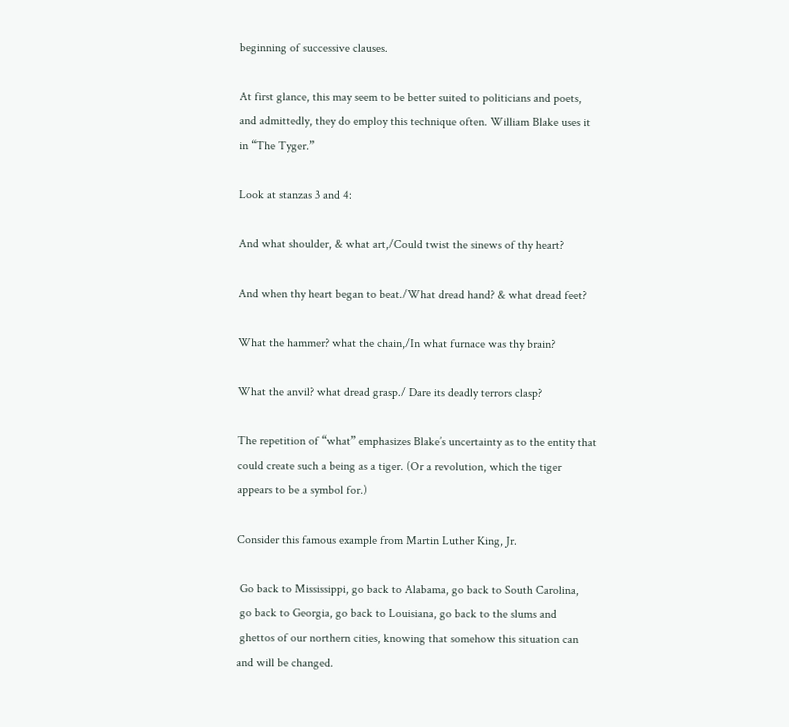beginning of successive clauses.

At first glance, this may seem to be better suited to politicians and poets, and admittedly, they do employ this technique often. William Blake uses it in “The Tyger.”

Look at stanzas 3 and 4:

And what shoulder, & what art,/Could twist the sinews of thy heart?

And when thy heart began to beat./What dread hand? & what dread feet?

What the hammer? what the chain,/In what furnace was thy brain?

What the anvil? what dread grasp./ Dare its deadly terrors clasp?

The repetition of “what” emphasizes Blake’s uncertainty as to the entity that could create such a being as a tiger. (Or a revolution, which the tiger appears to be a symbol for.)

Consider this famous example from Martin Luther King, Jr.

 Go back to Mississippi, go back to Alabama, go back to South Carolina,
 go back to Georgia, go back to Louisiana, go back to the slums and
 ghettos of our northern cities, knowing that somehow this situation can and will be changed.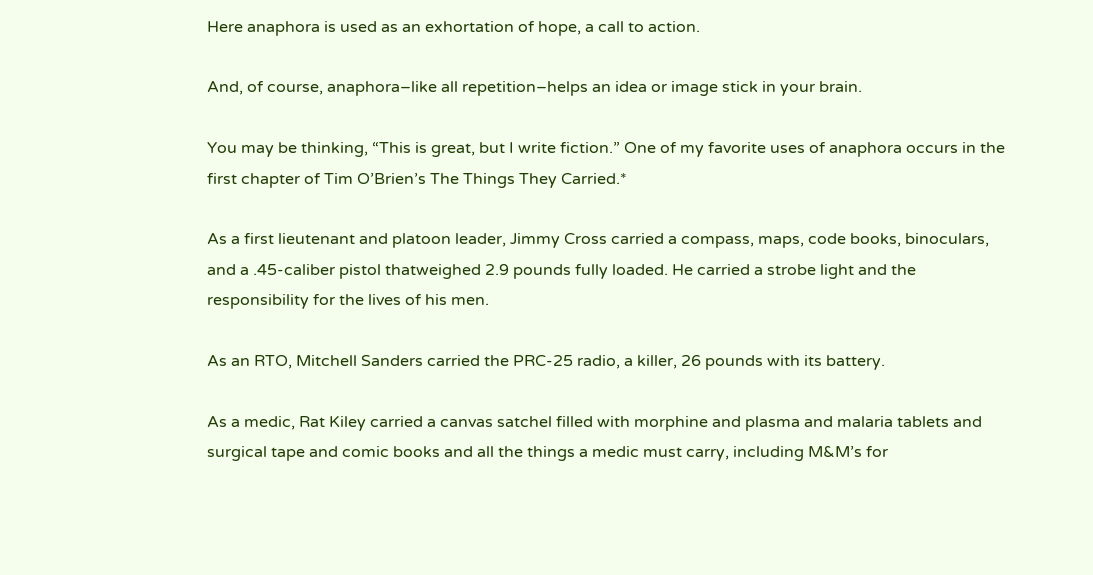Here anaphora is used as an exhortation of hope, a call to action.

And, of course, anaphora–like all repetition–helps an idea or image stick in your brain.

You may be thinking, “This is great, but I write fiction.” One of my favorite uses of anaphora occurs in the first chapter of Tim O’Brien’s The Things They Carried.*

As a first lieutenant and platoon leader, Jimmy Cross carried a compass, maps, code books, binoculars, and a .45-caliber pistol thatweighed 2.9 pounds fully loaded. He carried a strobe light and the responsibility for the lives of his men.

As an RTO, Mitchell Sanders carried the PRC-25 radio, a killer, 26 pounds with its battery.

As a medic, Rat Kiley carried a canvas satchel filled with morphine and plasma and malaria tablets and surgical tape and comic books and all the things a medic must carry, including M&M’s for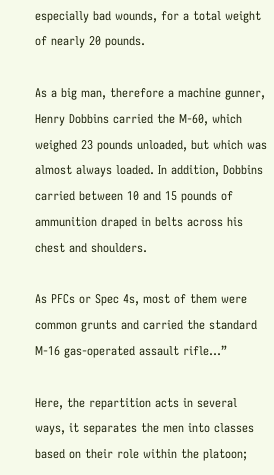especially bad wounds, for a total weight of nearly 20 pounds.

As a big man, therefore a machine gunner, Henry Dobbins carried the M-60, which weighed 23 pounds unloaded, but which was almost always loaded. In addition, Dobbins carried between 10 and 15 pounds of ammunition draped in belts across his chest and shoulders.

As PFCs or Spec 4s, most of them were common grunts and carried the standard M-16 gas-operated assault rifle…”

Here, the repartition acts in several ways, it separates the men into classes based on their role within the platoon;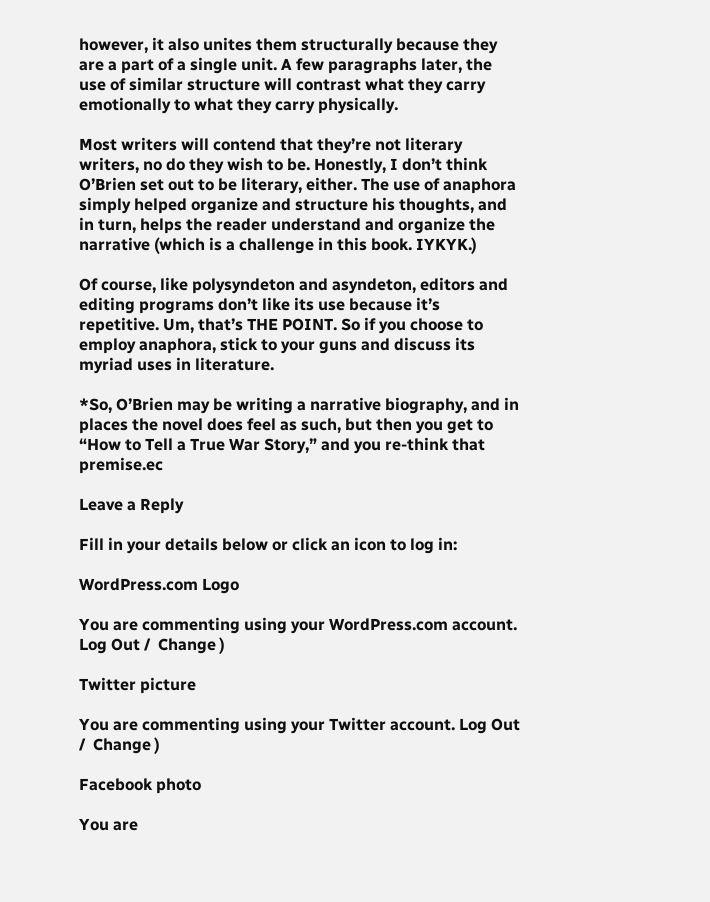however, it also unites them structurally because they are a part of a single unit. A few paragraphs later, the use of similar structure will contrast what they carry emotionally to what they carry physically.

Most writers will contend that they’re not literary writers, no do they wish to be. Honestly, I don’t think O’Brien set out to be literary, either. The use of anaphora simply helped organize and structure his thoughts, and in turn, helps the reader understand and organize the narrative (which is a challenge in this book. IYKYK.)

Of course, like polysyndeton and asyndeton, editors and editing programs don’t like its use because it’s repetitive. Um, that’s THE POINT. So if you choose to employ anaphora, stick to your guns and discuss its myriad uses in literature.

*So, O’Brien may be writing a narrative biography, and in places the novel does feel as such, but then you get to “How to Tell a True War Story,” and you re-think that premise.ec

Leave a Reply

Fill in your details below or click an icon to log in:

WordPress.com Logo

You are commenting using your WordPress.com account. Log Out /  Change )

Twitter picture

You are commenting using your Twitter account. Log Out /  Change )

Facebook photo

You are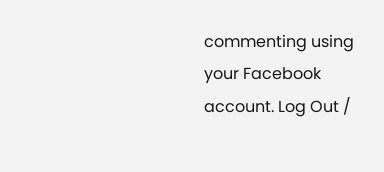commenting using your Facebook account. Log Out /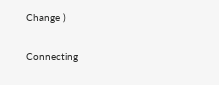Change )

Connecting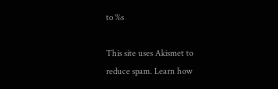to %s

This site uses Akismet to reduce spam. Learn how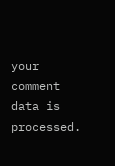your comment data is processed.